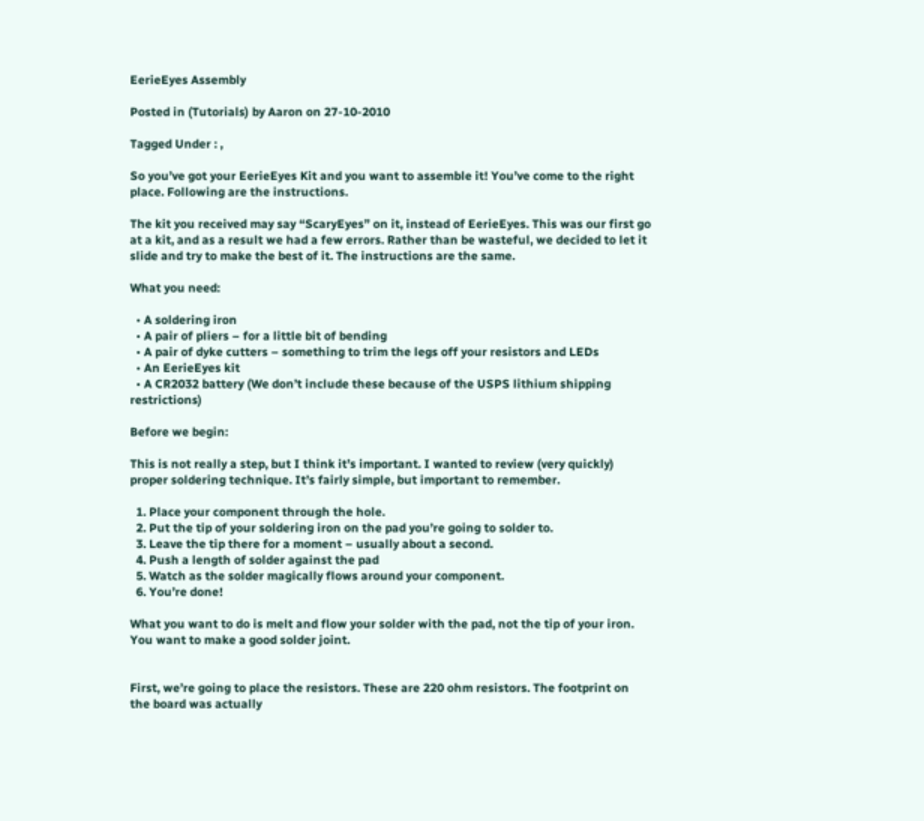EerieEyes Assembly

Posted in (Tutorials) by Aaron on 27-10-2010

Tagged Under : ,

So you’ve got your EerieEyes Kit and you want to assemble it! You’ve come to the right place. Following are the instructions.

The kit you received may say “ScaryEyes” on it, instead of EerieEyes. This was our first go at a kit, and as a result we had a few errors. Rather than be wasteful, we decided to let it slide and try to make the best of it. The instructions are the same.

What you need:

  • A soldering iron
  • A pair of pliers – for a little bit of bending
  • A pair of dyke cutters – something to trim the legs off your resistors and LEDs
  • An EerieEyes kit
  • A CR2032 battery (We don’t include these because of the USPS lithium shipping restrictions)

Before we begin:

This is not really a step, but I think it’s important. I wanted to review (very quickly) proper soldering technique. It’s fairly simple, but important to remember.

  1. Place your component through the hole.
  2. Put the tip of your soldering iron on the pad you’re going to solder to.
  3. Leave the tip there for a moment – usually about a second.
  4. Push a length of solder against the pad
  5. Watch as the solder magically flows around your component.
  6. You’re done!

What you want to do is melt and flow your solder with the pad, not the tip of your iron. You want to make a good solder joint.


First, we’re going to place the resistors. These are 220 ohm resistors. The footprint on the board was actually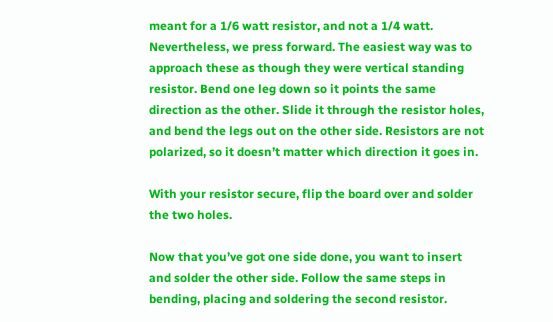meant for a 1/6 watt resistor, and not a 1/4 watt. Nevertheless, we press forward. The easiest way was to approach these as though they were vertical standing resistor. Bend one leg down so it points the same direction as the other. Slide it through the resistor holes, and bend the legs out on the other side. Resistors are not polarized, so it doesn’t matter which direction it goes in.

With your resistor secure, flip the board over and solder the two holes.

Now that you’ve got one side done, you want to insert and solder the other side. Follow the same steps in bending, placing and soldering the second resistor.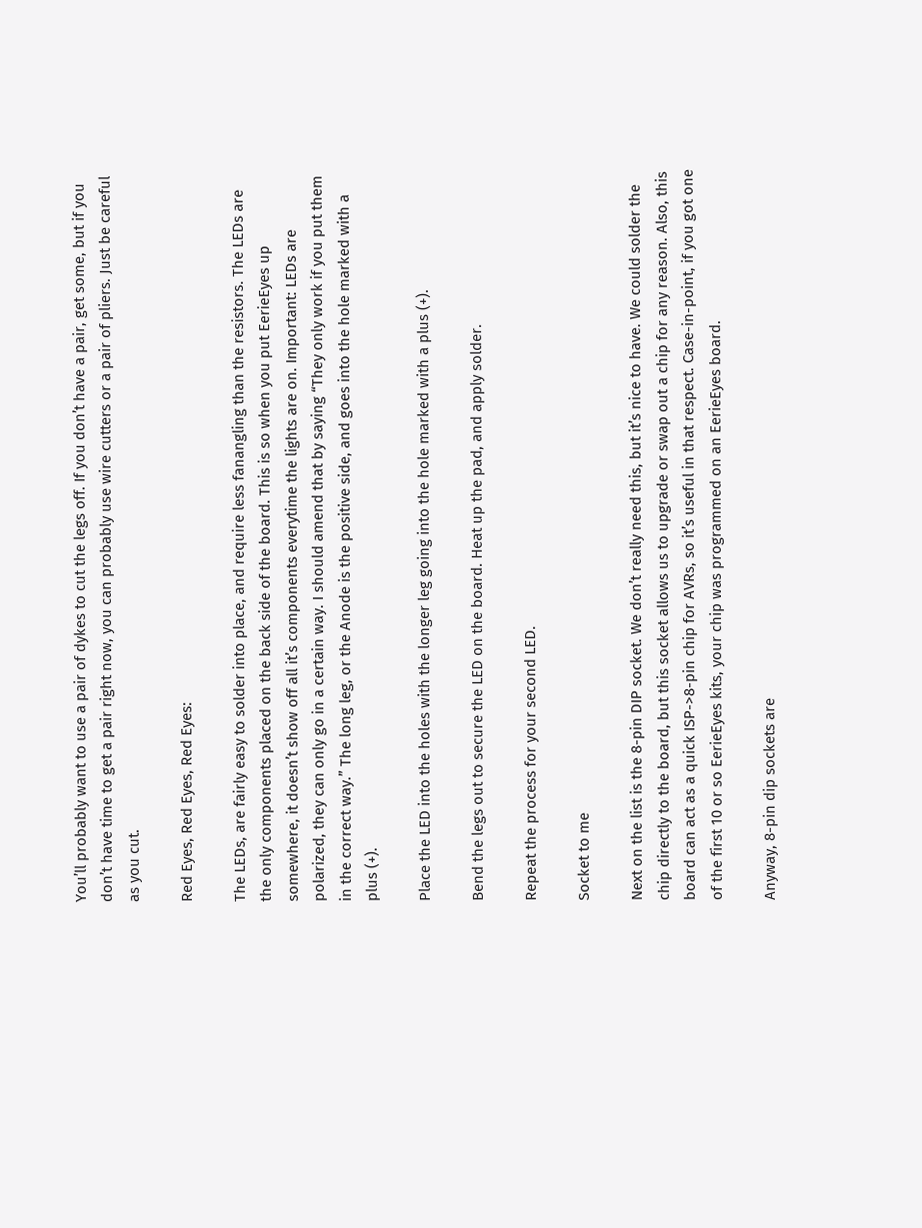You’ll probably want to use a pair of dykes to cut the legs off. If you don’t have a pair, get some, but if you don’t have time to get a pair right now, you can probably use wire cutters or a pair of pliers. Just be careful as you cut.

Red Eyes, Red Eyes, Red Eyes:

The LEDs, are fairly easy to solder into place, and require less fanangling than the resistors. The LEDs are the only components placed on the back side of the board. This is so when you put EerieEyes up somewhere, it doesn’t show off all it’s components everytime the lights are on. Important: LEDs are polarized, they can only go in a certain way. I should amend that by saying “They only work if you put them in the correct way.” The long leg, or the Anode is the positive side, and goes into the hole marked with a plus (+).

Place the LED into the holes with the longer leg going into the hole marked with a plus (+).

Bend the legs out to secure the LED on the board. Heat up the pad, and apply solder.

Repeat the process for your second LED.

Socket to me

Next on the list is the 8-pin DIP socket. We don’t really need this, but it’s nice to have. We could solder the chip directly to the board, but this socket allows us to upgrade or swap out a chip for any reason. Also, this board can act as a quick ISP->8-pin chip for AVRs, so it’s useful in that respect. Case-in-point, if you got one of the first 10 or so EerieEyes kits, your chip was programmed on an EerieEyes board.

Anyway, 8-pin dip sockets are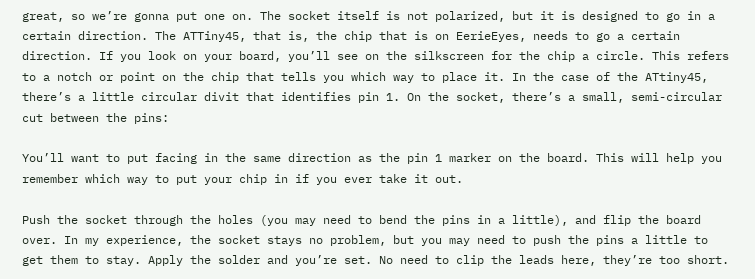great, so we’re gonna put one on. The socket itself is not polarized, but it is designed to go in a certain direction. The ATTiny45, that is, the chip that is on EerieEyes, needs to go a certain direction. If you look on your board, you’ll see on the silkscreen for the chip a circle. This refers to a notch or point on the chip that tells you which way to place it. In the case of the ATtiny45, there’s a little circular divit that identifies pin 1. On the socket, there’s a small, semi-circular cut between the pins:

You’ll want to put facing in the same direction as the pin 1 marker on the board. This will help you remember which way to put your chip in if you ever take it out.

Push the socket through the holes (you may need to bend the pins in a little), and flip the board over. In my experience, the socket stays no problem, but you may need to push the pins a little to get them to stay. Apply the solder and you’re set. No need to clip the leads here, they’re too short.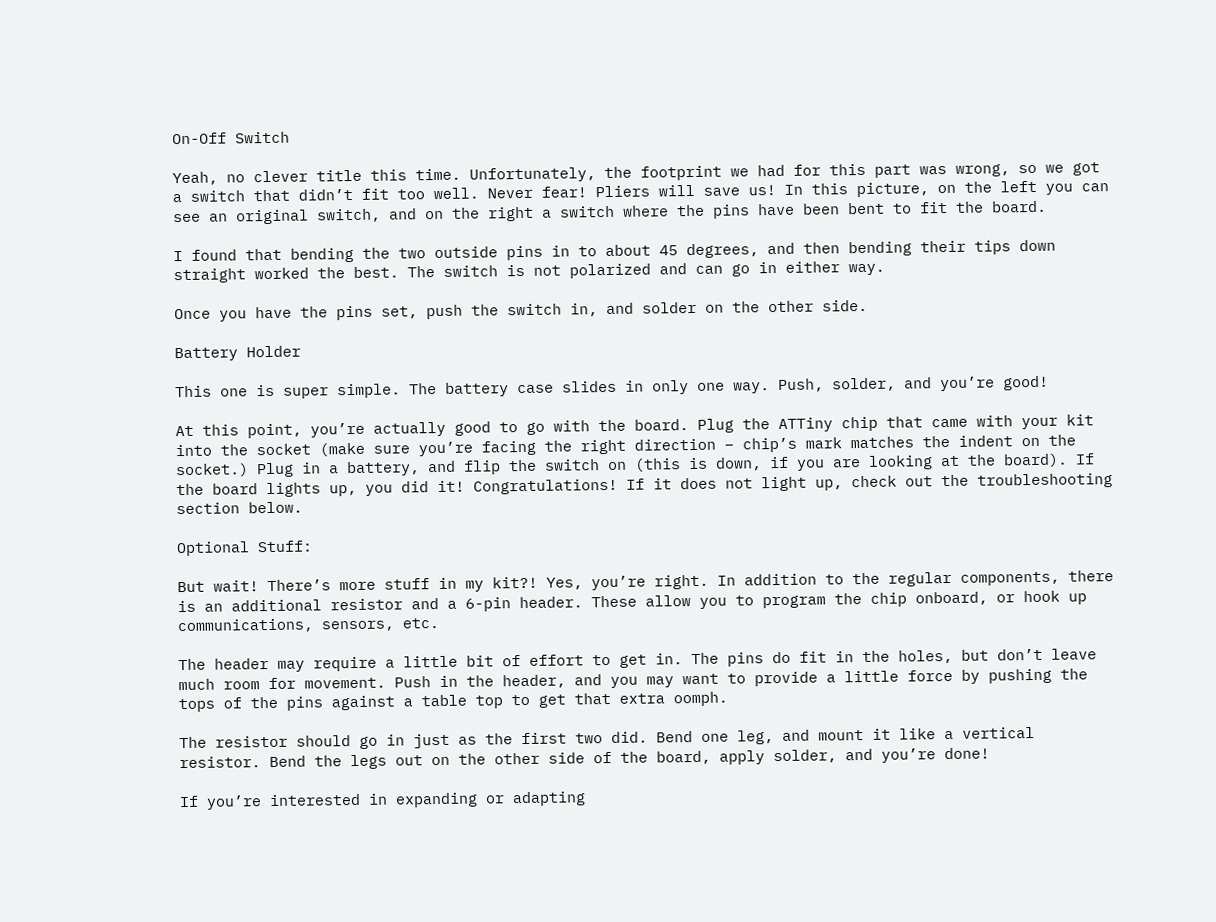On-Off Switch

Yeah, no clever title this time. Unfortunately, the footprint we had for this part was wrong, so we got a switch that didn’t fit too well. Never fear! Pliers will save us! In this picture, on the left you can see an original switch, and on the right a switch where the pins have been bent to fit the board.

I found that bending the two outside pins in to about 45 degrees, and then bending their tips down straight worked the best. The switch is not polarized and can go in either way.

Once you have the pins set, push the switch in, and solder on the other side.

Battery Holder

This one is super simple. The battery case slides in only one way. Push, solder, and you’re good!

At this point, you’re actually good to go with the board. Plug the ATTiny chip that came with your kit into the socket (make sure you’re facing the right direction – chip’s mark matches the indent on the socket.) Plug in a battery, and flip the switch on (this is down, if you are looking at the board). If the board lights up, you did it! Congratulations! If it does not light up, check out the troubleshooting section below.

Optional Stuff:

But wait! There’s more stuff in my kit?! Yes, you’re right. In addition to the regular components, there is an additional resistor and a 6-pin header. These allow you to program the chip onboard, or hook up communications, sensors, etc.

The header may require a little bit of effort to get in. The pins do fit in the holes, but don’t leave much room for movement. Push in the header, and you may want to provide a little force by pushing the tops of the pins against a table top to get that extra oomph.

The resistor should go in just as the first two did. Bend one leg, and mount it like a vertical resistor. Bend the legs out on the other side of the board, apply solder, and you’re done!

If you’re interested in expanding or adapting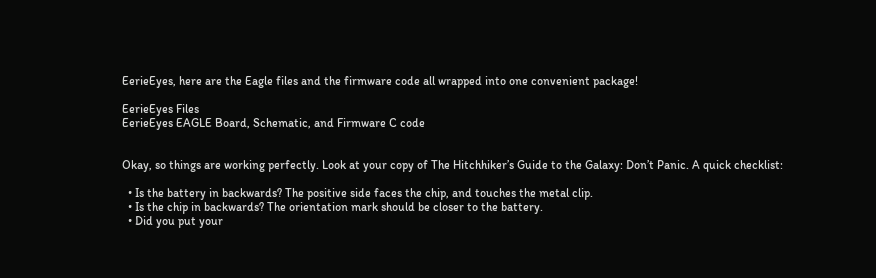EerieEyes, here are the Eagle files and the firmware code all wrapped into one convenient package!

EerieEyes Files
EerieEyes EAGLE Board, Schematic, and Firmware C code


Okay, so things are working perfectly. Look at your copy of The Hitchhiker’s Guide to the Galaxy: Don’t Panic. A quick checklist:

  • Is the battery in backwards? The positive side faces the chip, and touches the metal clip.
  • Is the chip in backwards? The orientation mark should be closer to the battery.
  • Did you put your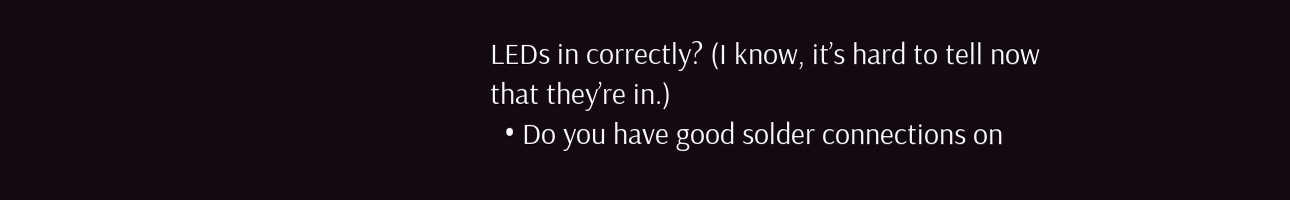LEDs in correctly? (I know, it’s hard to tell now that they’re in.)
  • Do you have good solder connections on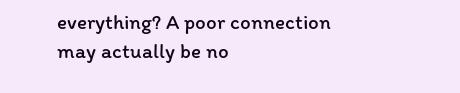everything? A poor connection may actually be no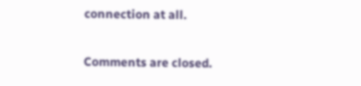connection at all.

Comments are closed.